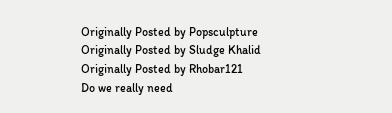Originally Posted by Popsculpture
Originally Posted by Sludge Khalid
Originally Posted by Rhobar121
Do we really need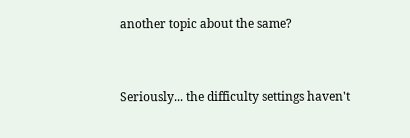another topic about the same?


Seriously... the difficulty settings haven't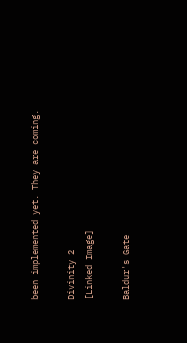been implemented yet. They are coming.

Divinity 2
[Linked Image]

Baldur's Gate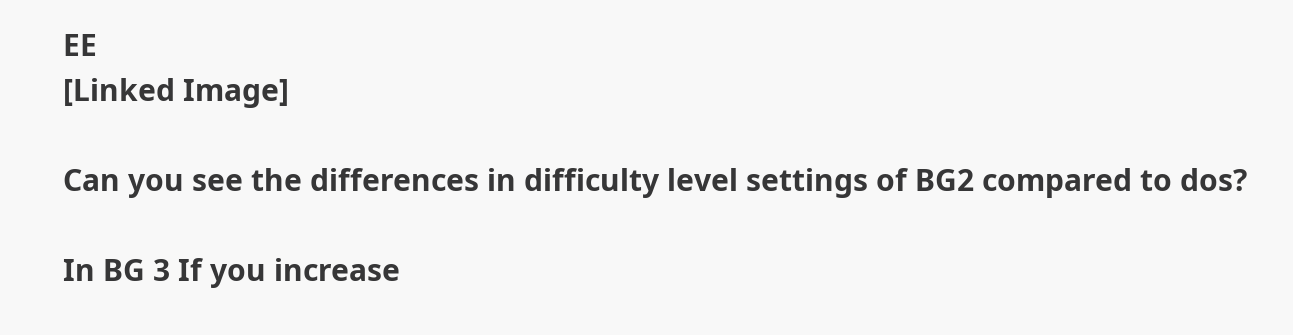EE
[Linked Image]

Can you see the differences in difficulty level settings of BG2 compared to dos?

In BG 3 If you increase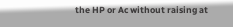the HP or Ac without raising at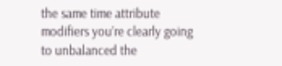the same time attribute modifiers you’re clearly going to unbalanced the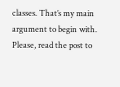classes. That’s my main argument to begin with. Please, read the post to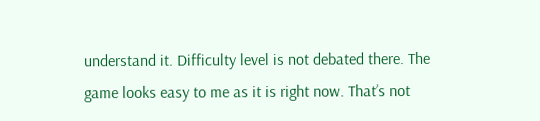understand it. Difficulty level is not debated there. The game looks easy to me as it is right now. That’s not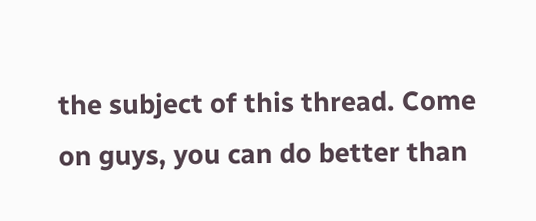the subject of this thread. Come on guys, you can do better than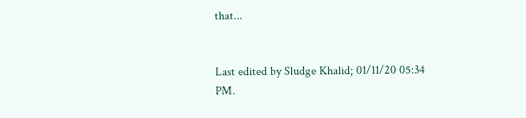that...


Last edited by Sludge Khalid; 01/11/20 05:34 PM.